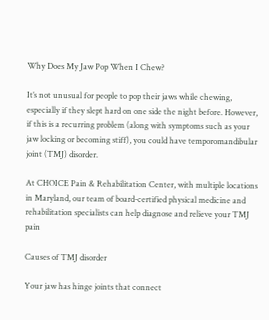Why Does My Jaw Pop When I Chew?

It’s not unusual for people to pop their jaws while chewing, especially if they slept hard on one side the night before. However, if this is a recurring problem (along with symptoms such as your jaw locking or becoming stiff), you could have temporomandibular joint (TMJ) disorder.

At CHOICE Pain & Rehabilitation Center, with multiple locations in Maryland, our team of board-certified physical medicine and rehabilitation specialists can help diagnose and relieve your TMJ pain

Causes of TMJ disorder

Your jaw has hinge joints that connect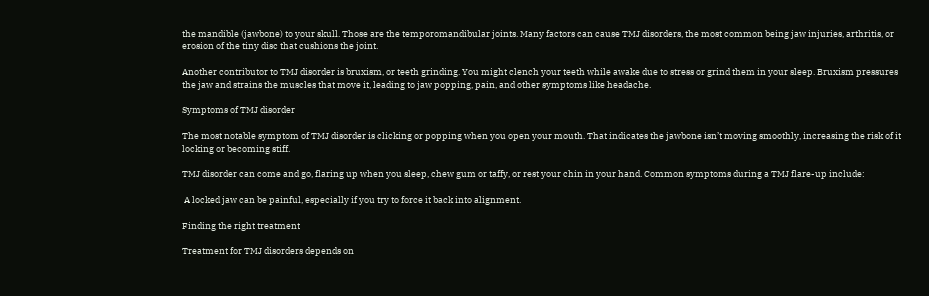the mandible (jawbone) to your skull. Those are the temporomandibular joints. Many factors can cause TMJ disorders, the most common being jaw injuries, arthritis, or erosion of the tiny disc that cushions the joint.

Another contributor to TMJ disorder is bruxism, or teeth grinding. You might clench your teeth while awake due to stress or grind them in your sleep. Bruxism pressures the jaw and strains the muscles that move it, leading to jaw popping, pain, and other symptoms like headache.

Symptoms of TMJ disorder

The most notable symptom of TMJ disorder is clicking or popping when you open your mouth. That indicates the jawbone isn’t moving smoothly, increasing the risk of it locking or becoming stiff.

TMJ disorder can come and go, flaring up when you sleep, chew gum or taffy, or rest your chin in your hand. Common symptoms during a TMJ flare-up include:

 A locked jaw can be painful, especially if you try to force it back into alignment.

Finding the right treatment

Treatment for TMJ disorders depends on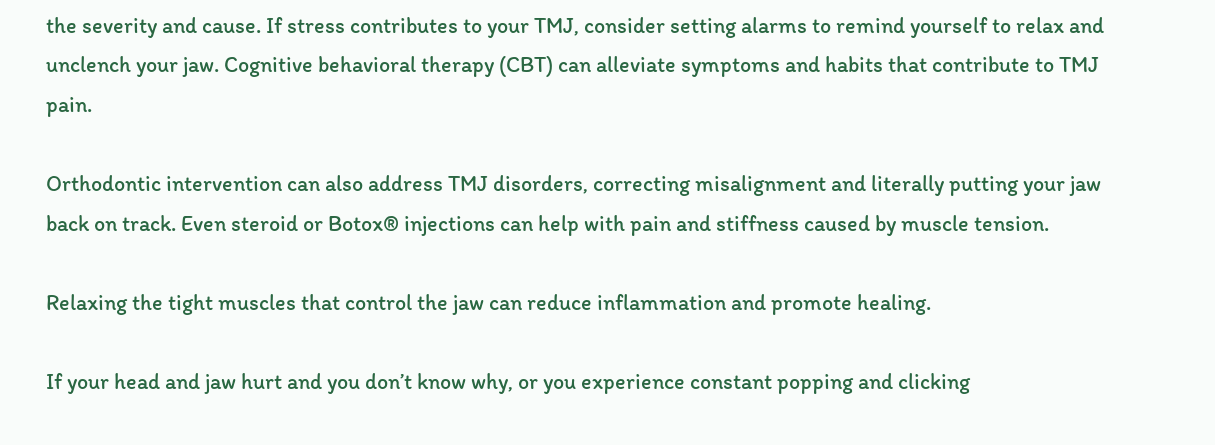the severity and cause. If stress contributes to your TMJ, consider setting alarms to remind yourself to relax and unclench your jaw. Cognitive behavioral therapy (CBT) can alleviate symptoms and habits that contribute to TMJ pain.

Orthodontic intervention can also address TMJ disorders, correcting misalignment and literally putting your jaw back on track. Even steroid or Botox® injections can help with pain and stiffness caused by muscle tension.

Relaxing the tight muscles that control the jaw can reduce inflammation and promote healing.

If your head and jaw hurt and you don’t know why, or you experience constant popping and clicking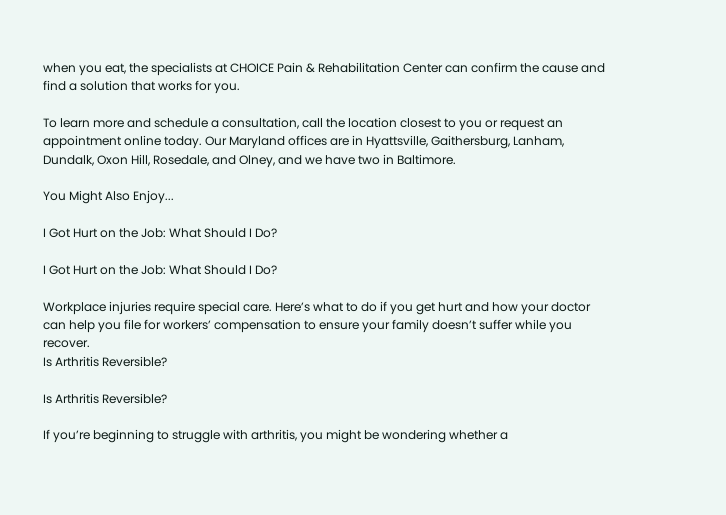when you eat, the specialists at CHOICE Pain & Rehabilitation Center can confirm the cause and find a solution that works for you.

To learn more and schedule a consultation, call the location closest to you or request an appointment online today. Our Maryland offices are in Hyattsville, Gaithersburg, Lanham, Dundalk, Oxon Hill, Rosedale, and Olney, and we have two in Baltimore.

You Might Also Enjoy...

I Got Hurt on the Job: What Should I Do?

I Got Hurt on the Job: What Should I Do?

Workplace injuries require special care. Here’s what to do if you get hurt and how your doctor can help you file for workers’ compensation to ensure your family doesn’t suffer while you recover.
Is Arthritis Reversible?

Is Arthritis Reversible?

If you’re beginning to struggle with arthritis, you might be wondering whether a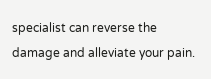specialist can reverse the damage and alleviate your pain.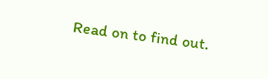Read on to find out.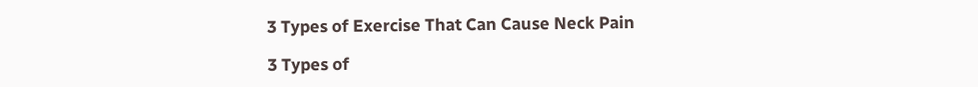3 Types of Exercise That Can Cause Neck Pain

3 Types of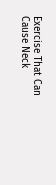Exercise That Can Cause Neck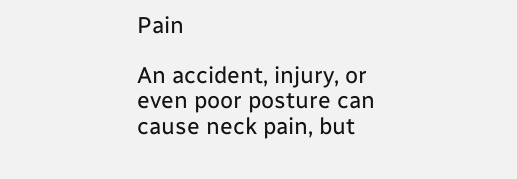Pain

An accident, injury, or even poor posture can cause neck pain, but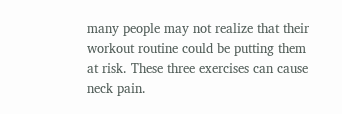many people may not realize that their workout routine could be putting them at risk. These three exercises can cause neck pain.